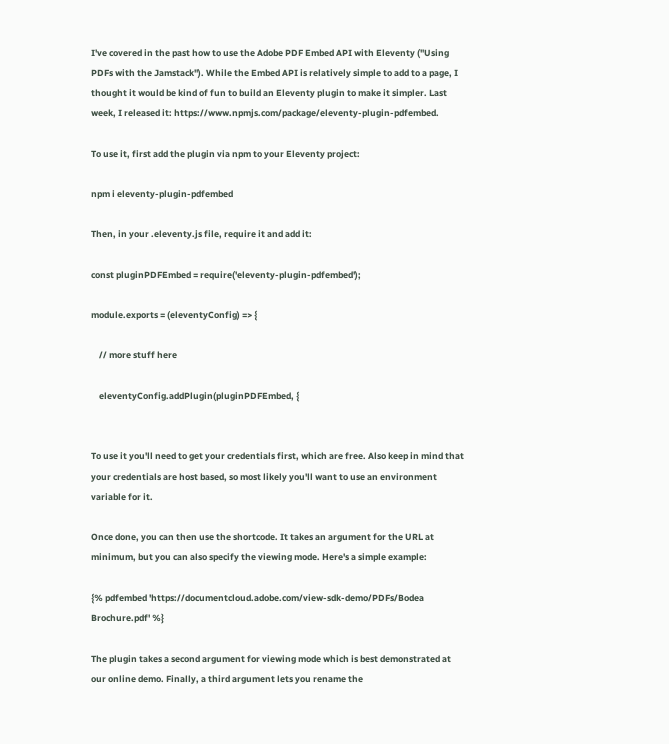I've covered in the past how to use the Adobe PDF Embed API with Eleventy ("Using PDFs with the Jamstack"). While the Embed API is relatively simple to add to a page, I thought it would be kind of fun to build an Eleventy plugin to make it simpler. Last week, I released it: https://www.npmjs.com/package/eleventy-plugin-pdfembed.

To use it, first add the plugin via npm to your Eleventy project:

npm i eleventy-plugin-pdfembed

Then, in your .eleventy.js file, require it and add it:

const pluginPDFEmbed = require('eleventy-plugin-pdfembed');

module.exports = (eleventyConfig) => {

    // more stuff here

    eleventyConfig.addPlugin(pluginPDFEmbed, {


To use it you'll need to get your credentials first, which are free. Also keep in mind that your credentials are host based, so most likely you'll want to use an environment variable for it.

Once done, you can then use the shortcode. It takes an argument for the URL at minimum, but you can also specify the viewing mode. Here's a simple example:

{% pdfembed 'https://documentcloud.adobe.com/view-sdk-demo/PDFs/Bodea Brochure.pdf' %}

The plugin takes a second argument for viewing mode which is best demonstrated at our online demo. Finally, a third argument lets you rename the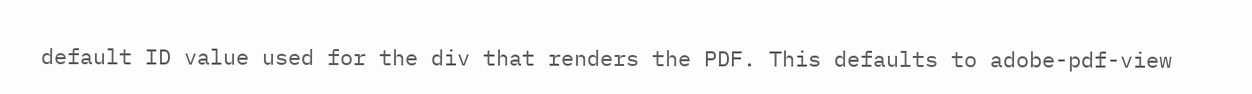default ID value used for the div that renders the PDF. This defaults to adobe-pdf-view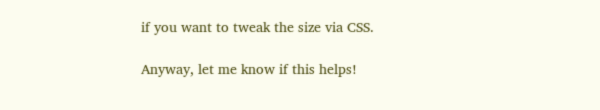if you want to tweak the size via CSS.

Anyway, let me know if this helps!